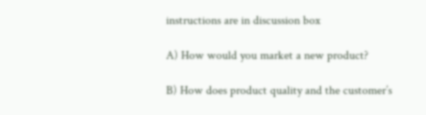instructions are in discussion box

A) How would you market a new product?

B) How does product quality and the customer’s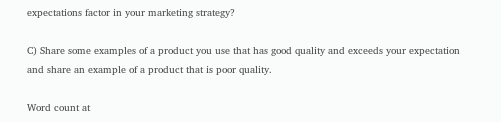expectations factor in your marketing strategy?

C) Share some examples of a product you use that has good quality and exceeds your expectation and share an example of a product that is poor quality.

Word count at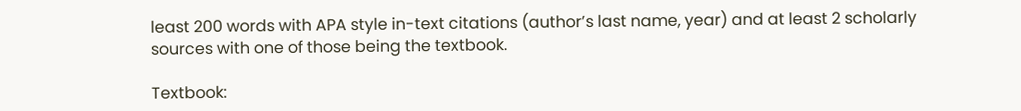least 200 words with APA style in-text citations (author’s last name, year) and at least 2 scholarly sources with one of those being the textbook.

Textbook: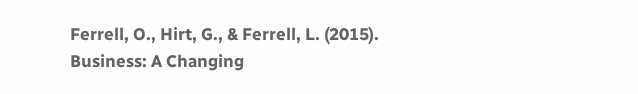Ferrell, O., Hirt, G., & Ferrell, L. (2015). Business: A Changing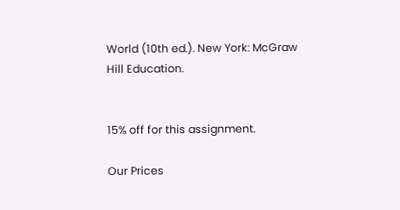World (10th ed.). New York: McGraw Hill Education.


15% off for this assignment.

Our Prices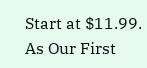Start at $11.99. As Our First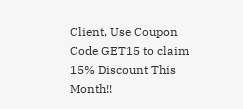Client, Use Coupon Code GET15 to claim 15% Discount This Month!!